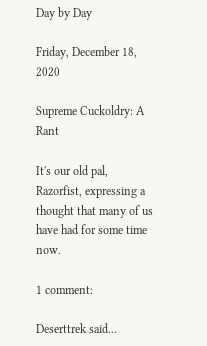Day by Day

Friday, December 18, 2020

Supreme Cuckoldry: A Rant

It's our old pal, Razorfist, expressing a thought that many of us have had for some time now.

1 comment:

Deserttrek said...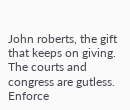John roberts, the gift that keeps on giving.
The courts and congress are gutless.
Enforce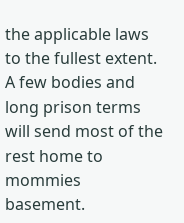the applicable laws to the fullest extent.
A few bodies and long prison terms will send most of the rest home to mommies basement.